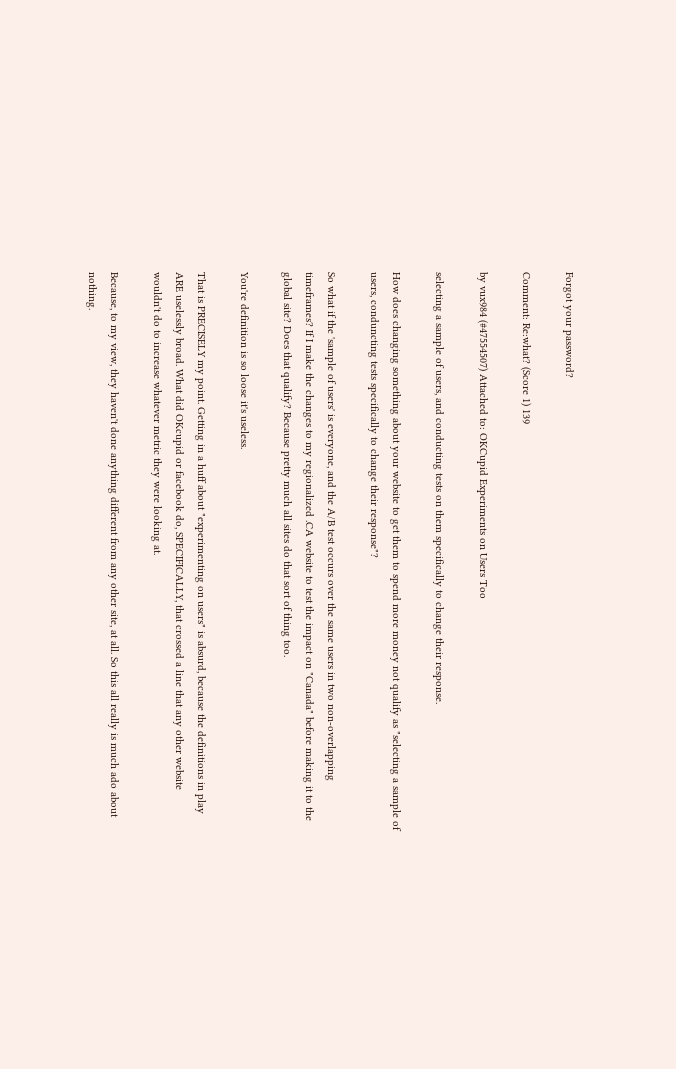Forgot your password?

Comment: Re:what? (Score 1) 139

by vux984 (#47554507) Attached to: OKCupid Experiments on Users Too

selecting a sample of users, and conducting tests on them specifically to change their response.

How does changing something about your website to get them to spend more money not qualify as "selecting a sample of users, conduncting tests specifically to change their response"?

So what if the 'sample of users' is everyone, and the A/B test occurs over the same users in two non-overlapping timeframes? If I make the changes to my regionalized .CA website to test the impact on "Canada" before making it to the global site? Does that qualify? Because pretty much all sites do that sort of thing too.

You're definition is so loose it's useless.

That is PRECISELY my point. Getting in a huff about "experimenting on users" is absurd, because the definitions in play ARE uselessly broad. What did OKcupid or facebook do, SPECIFICALLY, that crossed a line that any other website wouldn't do to increase whatever metric they were looking at.

Because, to my view, they haven't done anything different from any other site, at all. So this all really is much ado about nothing.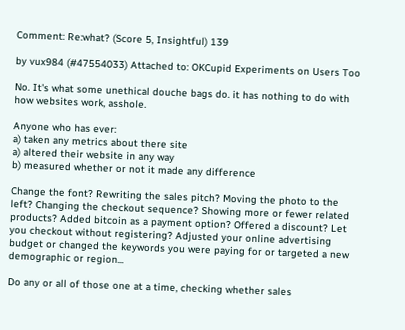Comment: Re:what? (Score 5, Insightful) 139

by vux984 (#47554033) Attached to: OKCupid Experiments on Users Too

No. It's what some unethical douche bags do. it has nothing to do with how websites work, asshole.

Anyone who has ever:
a) taken any metrics about there site
a) altered their website in any way
b) measured whether or not it made any difference

Change the font? Rewriting the sales pitch? Moving the photo to the left? Changing the checkout sequence? Showing more or fewer related products? Added bitcoin as a payment option? Offered a discount? Let you checkout without registering? Adjusted your online advertising budget or changed the keywords you were paying for or targeted a new demographic or region...

Do any or all of those one at a time, checking whether sales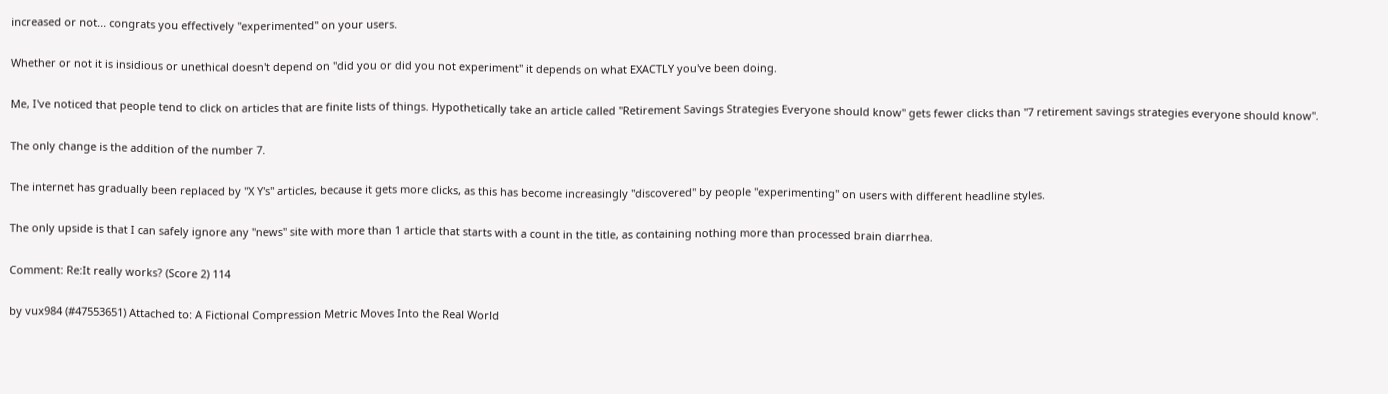increased or not... congrats you effectively "experimented" on your users.

Whether or not it is insidious or unethical doesn't depend on "did you or did you not experiment" it depends on what EXACTLY you've been doing.

Me, I've noticed that people tend to click on articles that are finite lists of things. Hypothetically take an article called "Retirement Savings Strategies Everyone should know" gets fewer clicks than "7 retirement savings strategies everyone should know".

The only change is the addition of the number 7.

The internet has gradually been replaced by "X Y's" articles, because it gets more clicks, as this has become increasingly "discovered" by people "experimenting" on users with different headline styles.

The only upside is that I can safely ignore any "news" site with more than 1 article that starts with a count in the title, as containing nothing more than processed brain diarrhea.

Comment: Re:It really works? (Score 2) 114

by vux984 (#47553651) Attached to: A Fictional Compression Metric Moves Into the Real World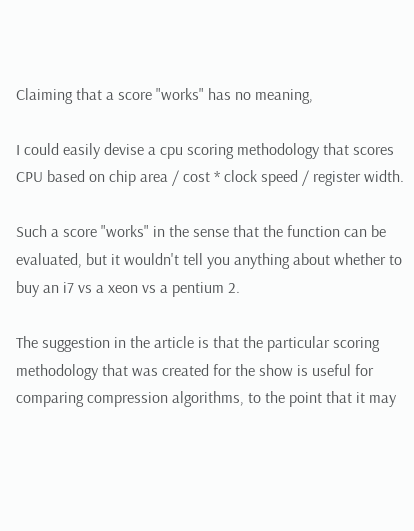Claiming that a score "works" has no meaning,

I could easily devise a cpu scoring methodology that scores CPU based on chip area / cost * clock speed / register width.

Such a score "works" in the sense that the function can be evaluated, but it wouldn't tell you anything about whether to buy an i7 vs a xeon vs a pentium 2.

The suggestion in the article is that the particular scoring methodology that was created for the show is useful for comparing compression algorithms, to the point that it may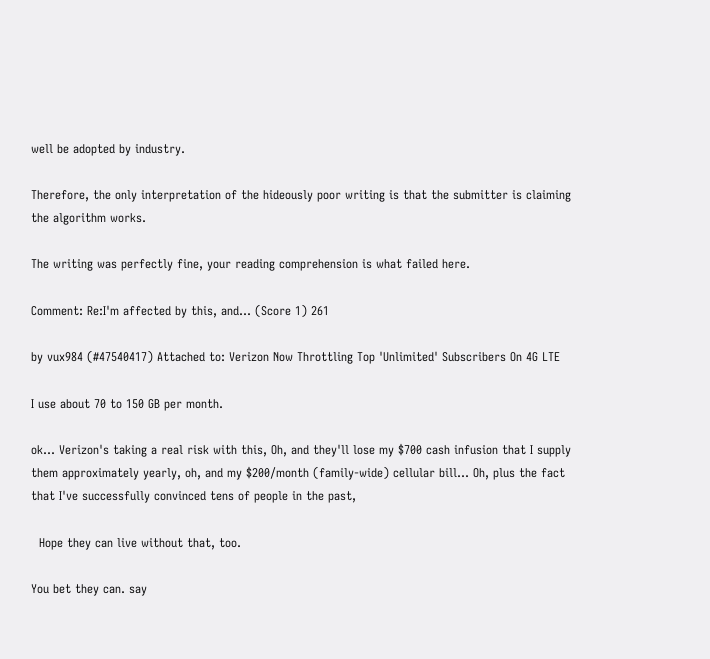well be adopted by industry.

Therefore, the only interpretation of the hideously poor writing is that the submitter is claiming the algorithm works.

The writing was perfectly fine, your reading comprehension is what failed here.

Comment: Re:I'm affected by this, and... (Score 1) 261

by vux984 (#47540417) Attached to: Verizon Now Throttling Top 'Unlimited' Subscribers On 4G LTE

I use about 70 to 150 GB per month.

ok... Verizon's taking a real risk with this, Oh, and they'll lose my $700 cash infusion that I supply them approximately yearly, oh, and my $200/month (family-wide) cellular bill... Oh, plus the fact that I've successfully convinced tens of people in the past,

  Hope they can live without that, too.

You bet they can. say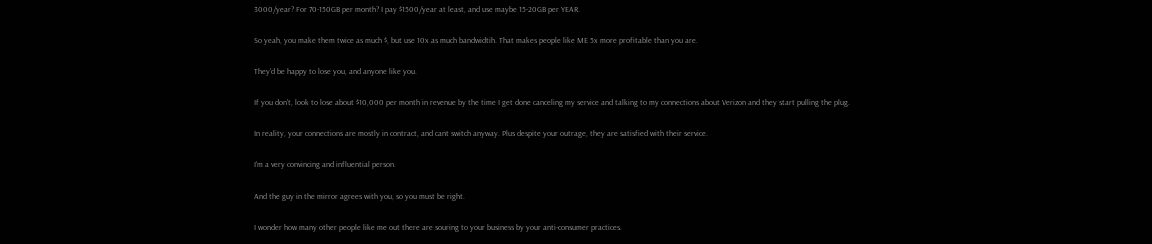3000/year? For 70-150GB per month? I pay $1500/year at least, and use maybe 15-20GB per YEAR.

So yeah, you make them twice as much $, but use 10x as much bandwidtih. That makes people like ME 5x more profitable than you are.

They'd be happy to lose you, and anyone like you.

If you don't, look to lose about $10,000 per month in revenue by the time I get done canceling my service and talking to my connections about Verizon and they start pulling the plug.

In reality, your connections are mostly in contract, and cant switch anyway. Plus despite your outrage, they are satisfied with their service.

I'm a very convincing and influential person.

And the guy in the mirror agrees with you, so you must be right.

I wonder how many other people like me out there are souring to your business by your anti-consumer practices.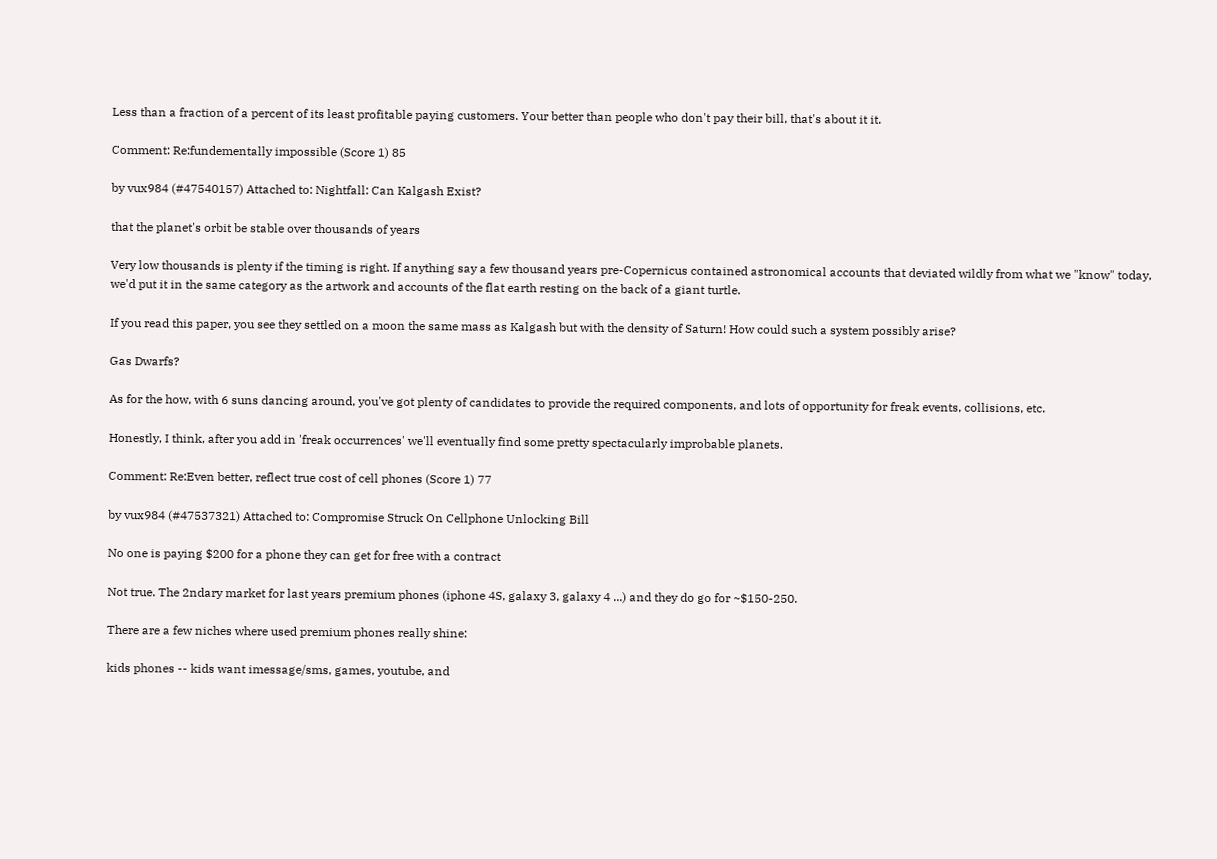Less than a fraction of a percent of its least profitable paying customers. Your better than people who don't pay their bill, that's about it it.

Comment: Re:fundementally impossible (Score 1) 85

by vux984 (#47540157) Attached to: Nightfall: Can Kalgash Exist?

that the planet's orbit be stable over thousands of years

Very low thousands is plenty if the timing is right. If anything say a few thousand years pre-Copernicus contained astronomical accounts that deviated wildly from what we "know" today, we'd put it in the same category as the artwork and accounts of the flat earth resting on the back of a giant turtle.

If you read this paper, you see they settled on a moon the same mass as Kalgash but with the density of Saturn! How could such a system possibly arise?

Gas Dwarfs?

As for the how, with 6 suns dancing around, you've got plenty of candidates to provide the required components, and lots of opportunity for freak events, collisions, etc.

Honestly, I think, after you add in 'freak occurrences' we'll eventually find some pretty spectacularly improbable planets.

Comment: Re:Even better, reflect true cost of cell phones (Score 1) 77

by vux984 (#47537321) Attached to: Compromise Struck On Cellphone Unlocking Bill

No one is paying $200 for a phone they can get for free with a contract

Not true. The 2ndary market for last years premium phones (iphone 4S, galaxy 3, galaxy 4 ...) and they do go for ~$150-250.

There are a few niches where used premium phones really shine:

kids phones -- kids want imessage/sms, games, youtube, and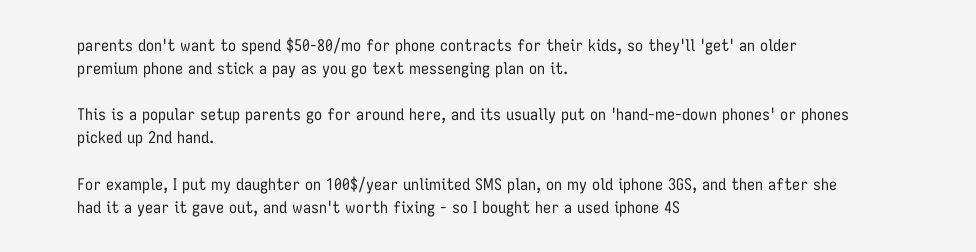parents don't want to spend $50-80/mo for phone contracts for their kids, so they'll 'get' an older premium phone and stick a pay as you go text messenging plan on it.

This is a popular setup parents go for around here, and its usually put on 'hand-me-down phones' or phones picked up 2nd hand.

For example, I put my daughter on 100$/year unlimited SMS plan, on my old iphone 3GS, and then after she had it a year it gave out, and wasn't worth fixing - so I bought her a used iphone 4S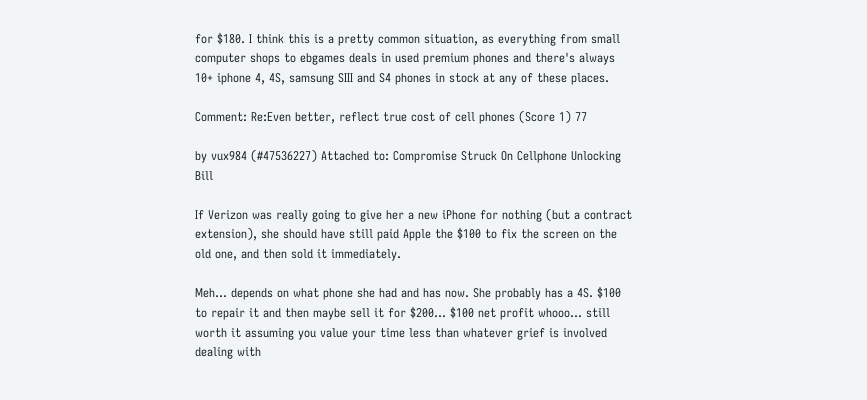for $180. I think this is a pretty common situation, as everything from small computer shops to ebgames deals in used premium phones and there's always 10+ iphone 4, 4S, samsung SIII and S4 phones in stock at any of these places.

Comment: Re:Even better, reflect true cost of cell phones (Score 1) 77

by vux984 (#47536227) Attached to: Compromise Struck On Cellphone Unlocking Bill

If Verizon was really going to give her a new iPhone for nothing (but a contract extension), she should have still paid Apple the $100 to fix the screen on the old one, and then sold it immediately.

Meh... depends on what phone she had and has now. She probably has a 4S. $100 to repair it and then maybe sell it for $200... $100 net profit whooo... still worth it assuming you value your time less than whatever grief is involved dealing with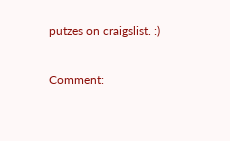putzes on craigslist. :)

Comment: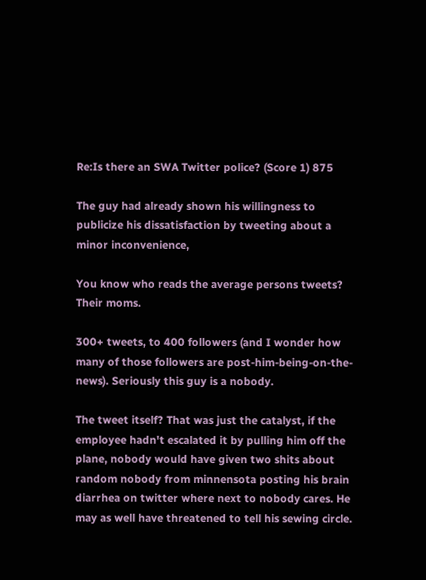Re:Is there an SWA Twitter police? (Score 1) 875

The guy had already shown his willingness to publicize his dissatisfaction by tweeting about a minor inconvenience,

You know who reads the average persons tweets? Their moms.

300+ tweets, to 400 followers (and I wonder how many of those followers are post-him-being-on-the-news). Seriously this guy is a nobody.

The tweet itself? That was just the catalyst, if the employee hadn't escalated it by pulling him off the plane, nobody would have given two shits about random nobody from minnensota posting his brain diarrhea on twitter where next to nobody cares. He may as well have threatened to tell his sewing circle.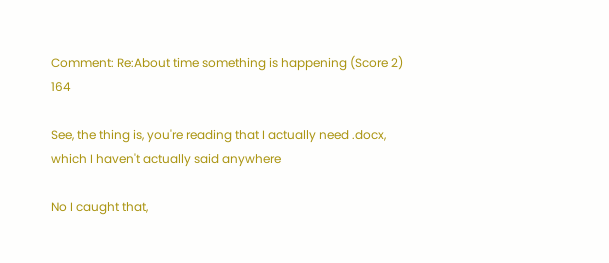Comment: Re:About time something is happening (Score 2) 164

See, the thing is, you're reading that I actually need .docx, which I haven't actually said anywhere

No I caught that,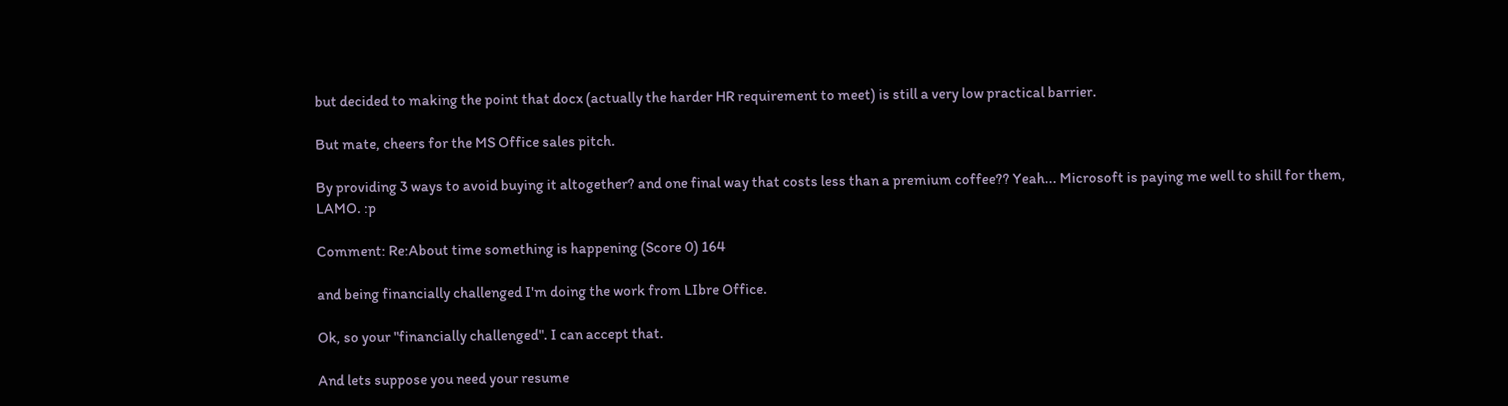but decided to making the point that docx (actually the harder HR requirement to meet) is still a very low practical barrier.

But mate, cheers for the MS Office sales pitch.

By providing 3 ways to avoid buying it altogether? and one final way that costs less than a premium coffee?? Yeah... Microsoft is paying me well to shill for them, LAMO. :p

Comment: Re:About time something is happening (Score 0) 164

and being financially challenged I'm doing the work from LIbre Office.

Ok, so your "financially challenged". I can accept that.

And lets suppose you need your resume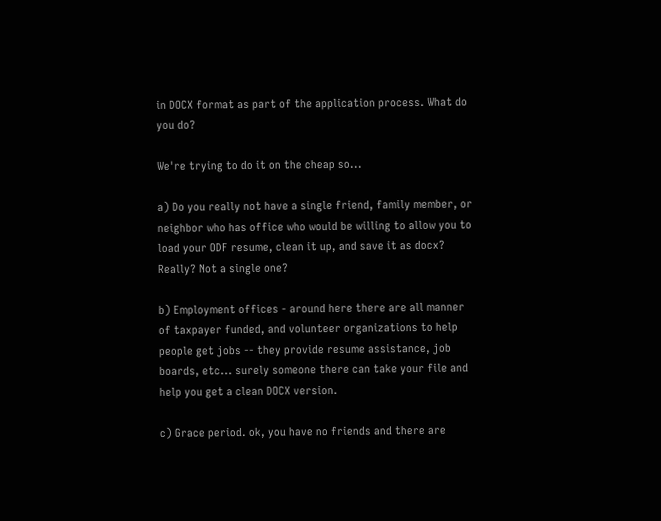in DOCX format as part of the application process. What do you do?

We're trying to do it on the cheap so...

a) Do you really not have a single friend, family member, or neighbor who has office who would be willing to allow you to load your ODF resume, clean it up, and save it as docx? Really? Not a single one?

b) Employment offices - around here there are all manner of taxpayer funded, and volunteer organizations to help people get jobs -- they provide resume assistance, job boards, etc... surely someone there can take your file and help you get a clean DOCX version.

c) Grace period. ok, you have no friends and there are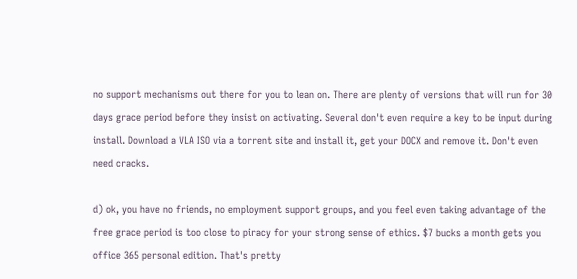no support mechanisms out there for you to lean on. There are plenty of versions that will run for 30 days grace period before they insist on activating. Several don't even require a key to be input during install. Download a VLA ISO via a torrent site and install it, get your DOCX and remove it. Don't even need cracks.

d) ok, you have no friends, no employment support groups, and you feel even taking advantage of the free grace period is too close to piracy for your strong sense of ethics. $7 bucks a month gets you office 365 personal edition. That's pretty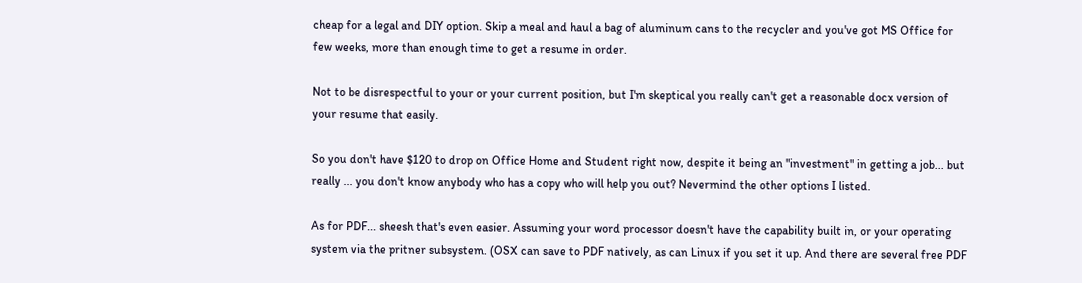cheap for a legal and DIY option. Skip a meal and haul a bag of aluminum cans to the recycler and you've got MS Office for few weeks, more than enough time to get a resume in order.

Not to be disrespectful to your or your current position, but I'm skeptical you really can't get a reasonable docx version of your resume that easily.

So you don't have $120 to drop on Office Home and Student right now, despite it being an "investment" in getting a job... but really ... you don't know anybody who has a copy who will help you out? Nevermind the other options I listed.

As for PDF... sheesh that's even easier. Assuming your word processor doesn't have the capability built in, or your operating system via the pritner subsystem. (OSX can save to PDF natively, as can Linux if you set it up. And there are several free PDF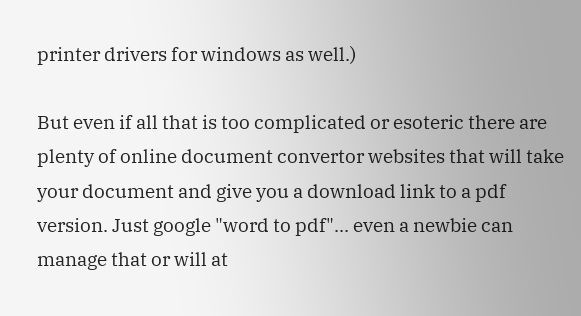printer drivers for windows as well.)

But even if all that is too complicated or esoteric there are plenty of online document convertor websites that will take your document and give you a download link to a pdf version. Just google "word to pdf"... even a newbie can manage that or will at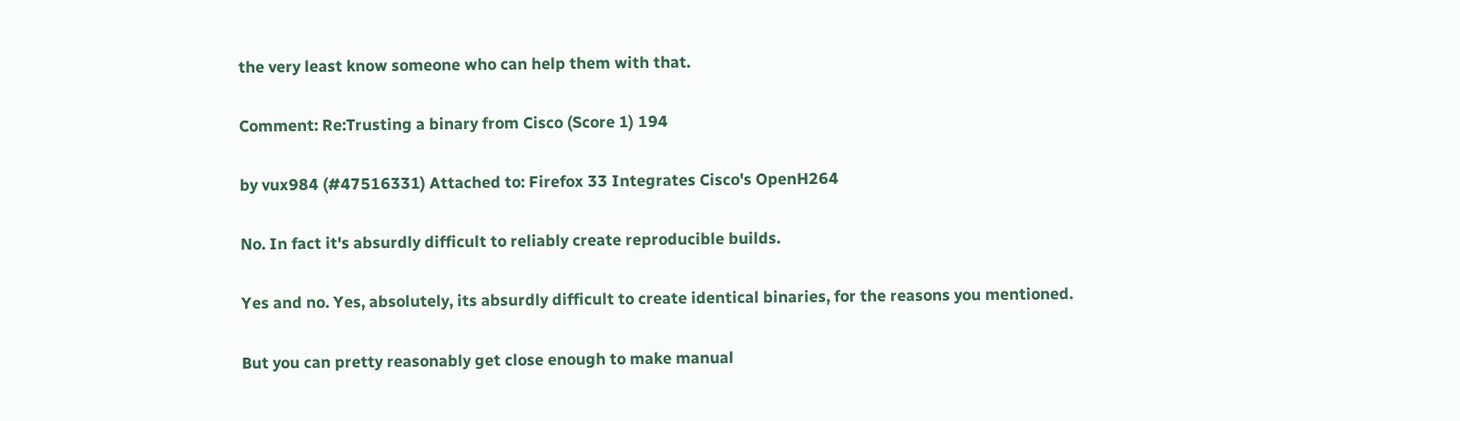the very least know someone who can help them with that.

Comment: Re:Trusting a binary from Cisco (Score 1) 194

by vux984 (#47516331) Attached to: Firefox 33 Integrates Cisco's OpenH264

No. In fact it's absurdly difficult to reliably create reproducible builds.

Yes and no. Yes, absolutely, its absurdly difficult to create identical binaries, for the reasons you mentioned.

But you can pretty reasonably get close enough to make manual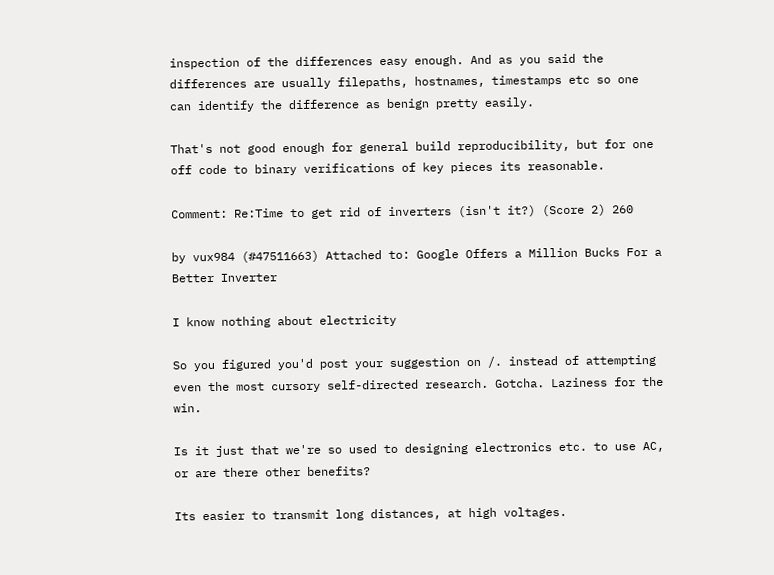inspection of the differences easy enough. And as you said the differences are usually filepaths, hostnames, timestamps etc so one can identify the difference as benign pretty easily.

That's not good enough for general build reproducibility, but for one off code to binary verifications of key pieces its reasonable.

Comment: Re:Time to get rid of inverters (isn't it?) (Score 2) 260

by vux984 (#47511663) Attached to: Google Offers a Million Bucks For a Better Inverter

I know nothing about electricity

So you figured you'd post your suggestion on /. instead of attempting even the most cursory self-directed research. Gotcha. Laziness for the win.

Is it just that we're so used to designing electronics etc. to use AC, or are there other benefits?

Its easier to transmit long distances, at high voltages.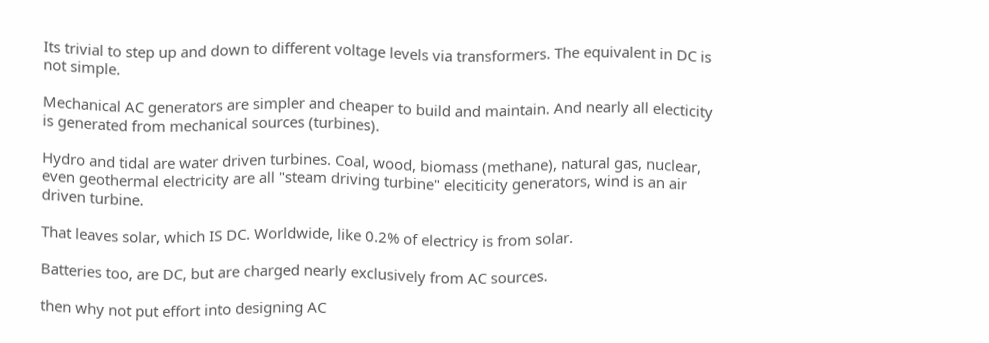Its trivial to step up and down to different voltage levels via transformers. The equivalent in DC is not simple.

Mechanical AC generators are simpler and cheaper to build and maintain. And nearly all electicity is generated from mechanical sources (turbines).

Hydro and tidal are water driven turbines. Coal, wood, biomass (methane), natural gas, nuclear, even geothermal electricity are all "steam driving turbine" eleciticity generators, wind is an air driven turbine.

That leaves solar, which IS DC. Worldwide, like 0.2% of electricy is from solar.

Batteries too, are DC, but are charged nearly exclusively from AC sources.

then why not put effort into designing AC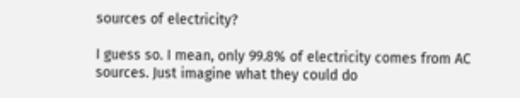sources of electricity?

I guess so. I mean, only 99.8% of electricity comes from AC sources. Just imagine what they could do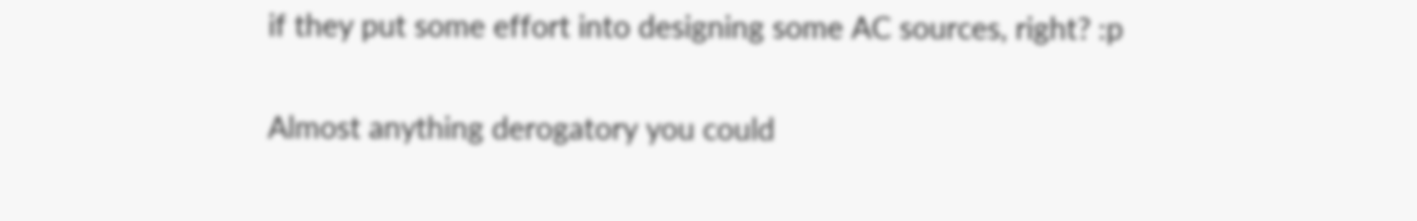if they put some effort into designing some AC sources, right? :p

Almost anything derogatory you could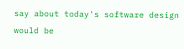say about today's software design would be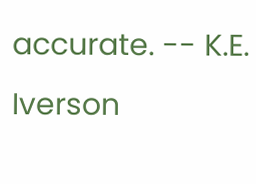accurate. -- K.E. Iverson